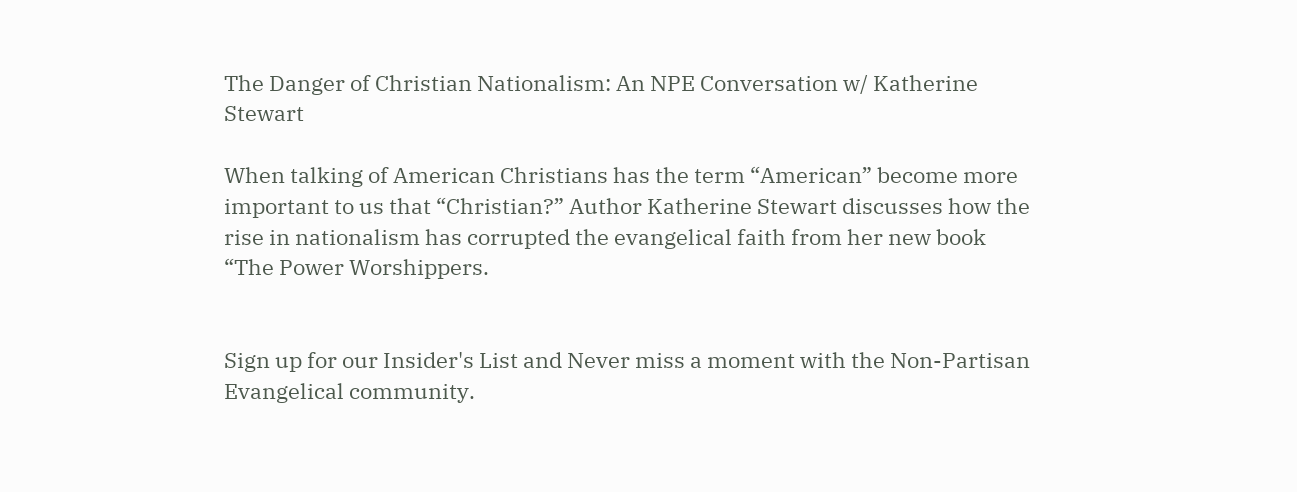The Danger of Christian Nationalism: An NPE Conversation w/ Katherine Stewart

When talking of American Christians has the term “American” become more important to us that “Christian?” Author Katherine Stewart discusses how the rise in nationalism has corrupted the evangelical faith from her new book “The Power Worshippers.


Sign up for our Insider's List and Never miss a moment with the Non-Partisan Evangelical community.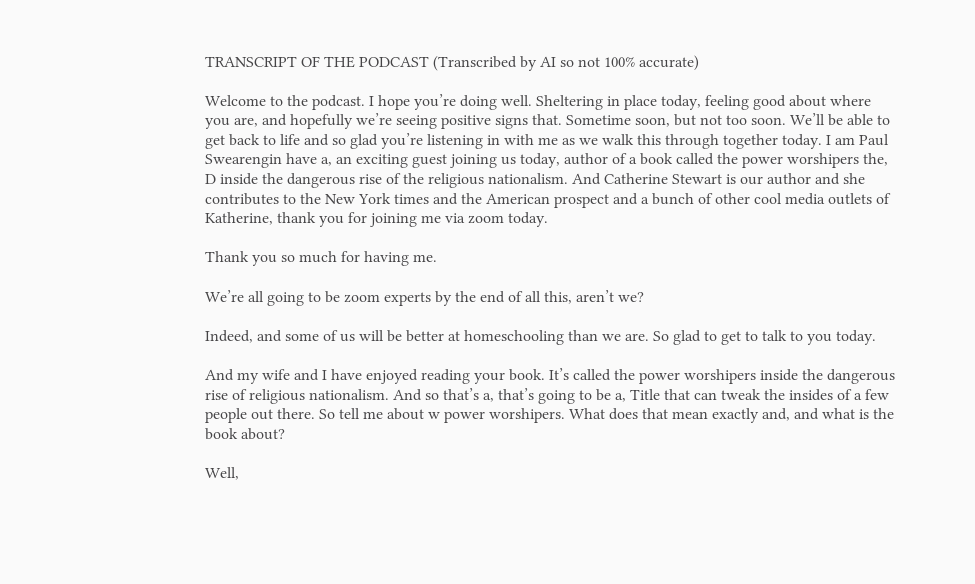TRANSCRIPT OF THE PODCAST (Transcribed by AI so not 100% accurate)

Welcome to the podcast. I hope you’re doing well. Sheltering in place today, feeling good about where you are, and hopefully we’re seeing positive signs that. Sometime soon, but not too soon. We’ll be able to get back to life and so glad you’re listening in with me as we walk this through together today. I am Paul Swearengin have a, an exciting guest joining us today, author of a book called the power worshipers the, D inside the dangerous rise of the religious nationalism. And Catherine Stewart is our author and she contributes to the New York times and the American prospect and a bunch of other cool media outlets of Katherine, thank you for joining me via zoom today.

Thank you so much for having me.

We’re all going to be zoom experts by the end of all this, aren’t we?

Indeed, and some of us will be better at homeschooling than we are. So glad to get to talk to you today.

And my wife and I have enjoyed reading your book. It’s called the power worshipers inside the dangerous rise of religious nationalism. And so that’s a, that’s going to be a, Title that can tweak the insides of a few people out there. So tell me about w power worshipers. What does that mean exactly and, and what is the book about?

Well,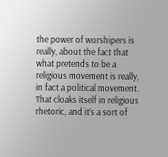the power of worshipers is really, about the fact that what pretends to be a religious movement is really, in fact a political movement. That cloaks itself in religious rhetoric, and it’s a sort of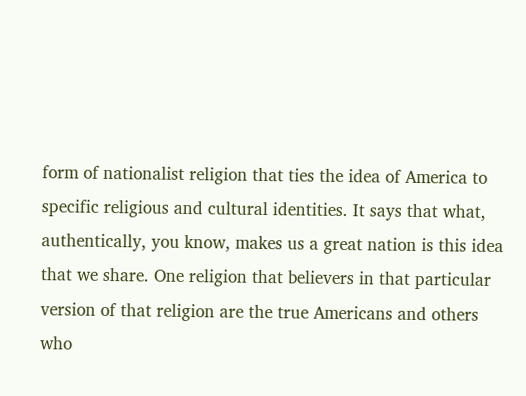form of nationalist religion that ties the idea of America to specific religious and cultural identities. It says that what, authentically, you know, makes us a great nation is this idea that we share. One religion that believers in that particular version of that religion are the true Americans and others who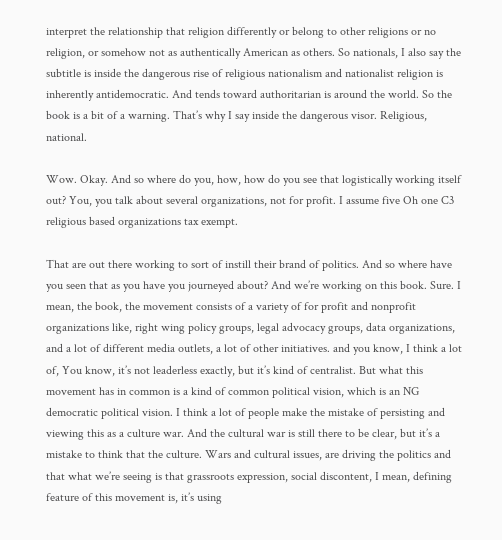interpret the relationship that religion differently or belong to other religions or no religion, or somehow not as authentically American as others. So nationals, I also say the subtitle is inside the dangerous rise of religious nationalism and nationalist religion is inherently antidemocratic. And tends toward authoritarian is around the world. So the book is a bit of a warning. That’s why I say inside the dangerous visor. Religious, national.

Wow. Okay. And so where do you, how, how do you see that logistically working itself out? You, you talk about several organizations, not for profit. I assume five Oh one C3 religious based organizations tax exempt.

That are out there working to sort of instill their brand of politics. And so where have you seen that as you have you journeyed about? And we’re working on this book. Sure. I mean, the book, the movement consists of a variety of for profit and nonprofit organizations like, right wing policy groups, legal advocacy groups, data organizations, and a lot of different media outlets, a lot of other initiatives. and you know, I think a lot of, You know, it’s not leaderless exactly, but it’s kind of centralist. But what this movement has in common is a kind of common political vision, which is an NG democratic political vision. I think a lot of people make the mistake of persisting and viewing this as a culture war. And the cultural war is still there to be clear, but it’s a mistake to think that the culture. Wars and cultural issues, are driving the politics and that what we’re seeing is that grassroots expression, social discontent, I mean, defining feature of this movement is, it’s using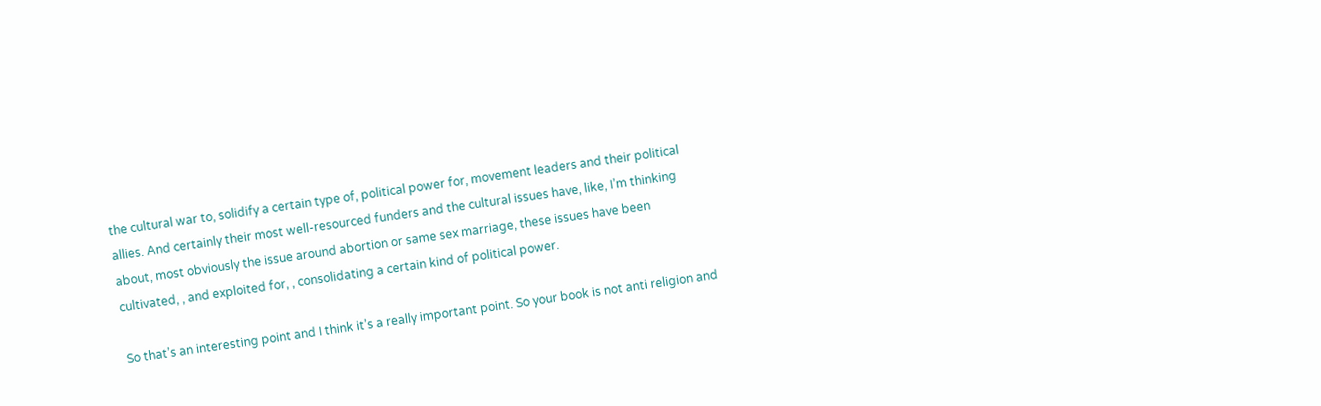the cultural war to, solidify a certain type of, political power for, movement leaders and their political allies. And certainly their most well-resourced funders and the cultural issues have, like, I’m thinking about, most obviously the issue around abortion or same sex marriage, these issues have been cultivated, , and exploited for, , consolidating a certain kind of political power.

So that’s an interesting point and I think it’s a really important point. So your book is not anti religion and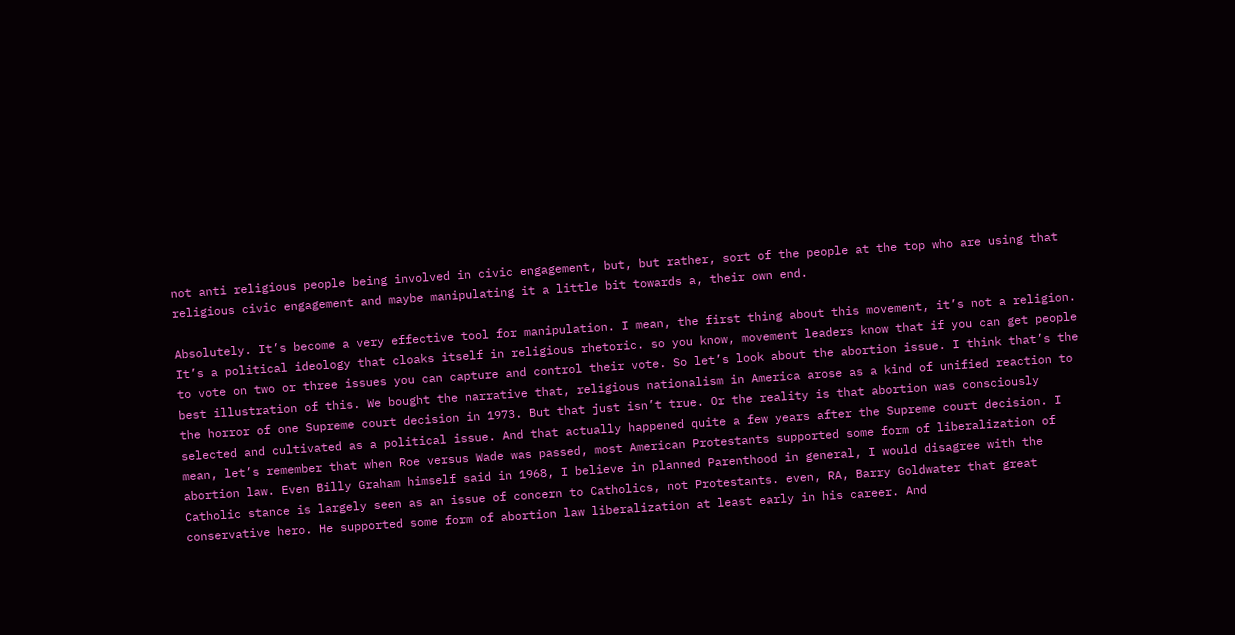not anti religious people being involved in civic engagement, but, but rather, sort of the people at the top who are using that religious civic engagement and maybe manipulating it a little bit towards a, their own end.

Absolutely. It’s become a very effective tool for manipulation. I mean, the first thing about this movement, it’s not a religion. It’s a political ideology that cloaks itself in religious rhetoric. so you know, movement leaders know that if you can get people to vote on two or three issues you can capture and control their vote. So let’s look about the abortion issue. I think that’s the best illustration of this. We bought the narrative that, religious nationalism in America arose as a kind of unified reaction to the horror of one Supreme court decision in 1973. But that just isn’t true. Or the reality is that abortion was consciously selected and cultivated as a political issue. And that actually happened quite a few years after the Supreme court decision. I mean, let’s remember that when Roe versus Wade was passed, most American Protestants supported some form of liberalization of abortion law. Even Billy Graham himself said in 1968, I believe in planned Parenthood in general, I would disagree with the Catholic stance is largely seen as an issue of concern to Catholics, not Protestants. even, RA, Barry Goldwater that great conservative hero. He supported some form of abortion law liberalization at least early in his career. And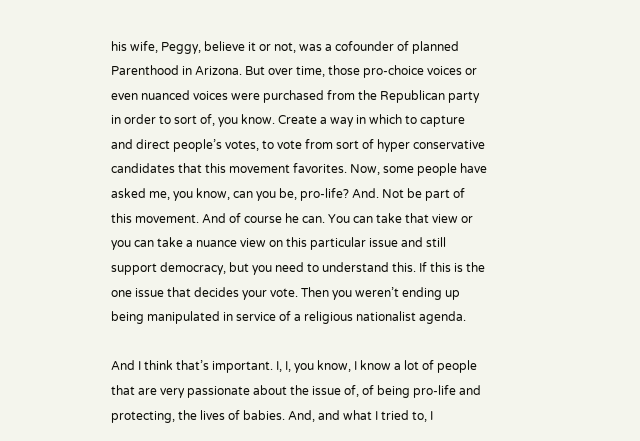his wife, Peggy, believe it or not, was a cofounder of planned Parenthood in Arizona. But over time, those pro-choice voices or even nuanced voices were purchased from the Republican party in order to sort of, you know. Create a way in which to capture and direct people’s votes, to vote from sort of hyper conservative candidates that this movement favorites. Now, some people have asked me, you know, can you be, pro-life? And. Not be part of this movement. And of course he can. You can take that view or you can take a nuance view on this particular issue and still support democracy, but you need to understand this. If this is the one issue that decides your vote. Then you weren’t ending up being manipulated in service of a religious nationalist agenda.

And I think that’s important. I, I, you know, I know a lot of people that are very passionate about the issue of, of being pro-life and protecting, the lives of babies. And, and what I tried to, I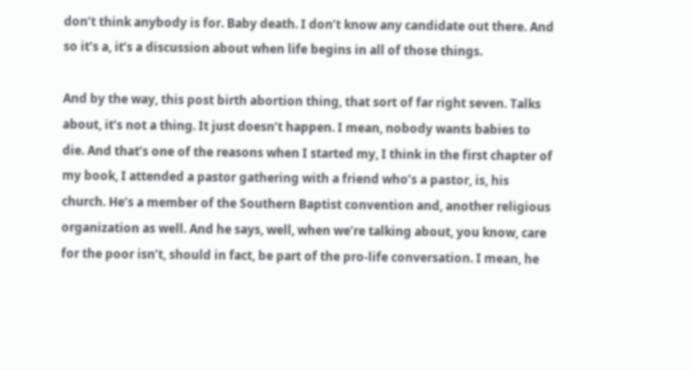don’t think anybody is for. Baby death. I don’t know any candidate out there. And so it’s a, it’s a discussion about when life begins in all of those things.

And by the way, this post birth abortion thing, that sort of far right seven. Talks about, it’s not a thing. It just doesn’t happen. I mean, nobody wants babies to die. And that’s one of the reasons when I started my, I think in the first chapter of my book, I attended a pastor gathering with a friend who’s a pastor, is, his church. He’s a member of the Southern Baptist convention and, another religious organization as well. And he says, well, when we’re talking about, you know, care for the poor isn’t, should in fact, be part of the pro-life conversation. I mean, he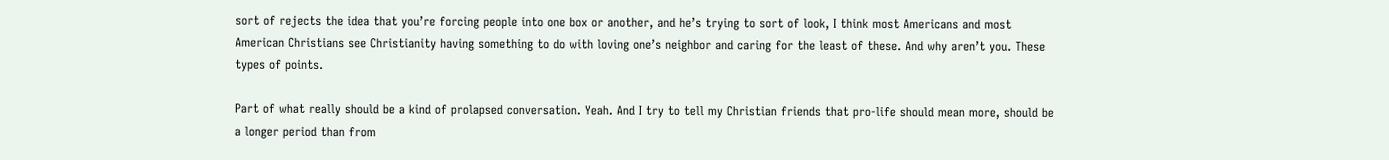sort of rejects the idea that you’re forcing people into one box or another, and he’s trying to sort of look, I think most Americans and most American Christians see Christianity having something to do with loving one’s neighbor and caring for the least of these. And why aren’t you. These types of points.

Part of what really should be a kind of prolapsed conversation. Yeah. And I try to tell my Christian friends that pro-life should mean more, should be a longer period than from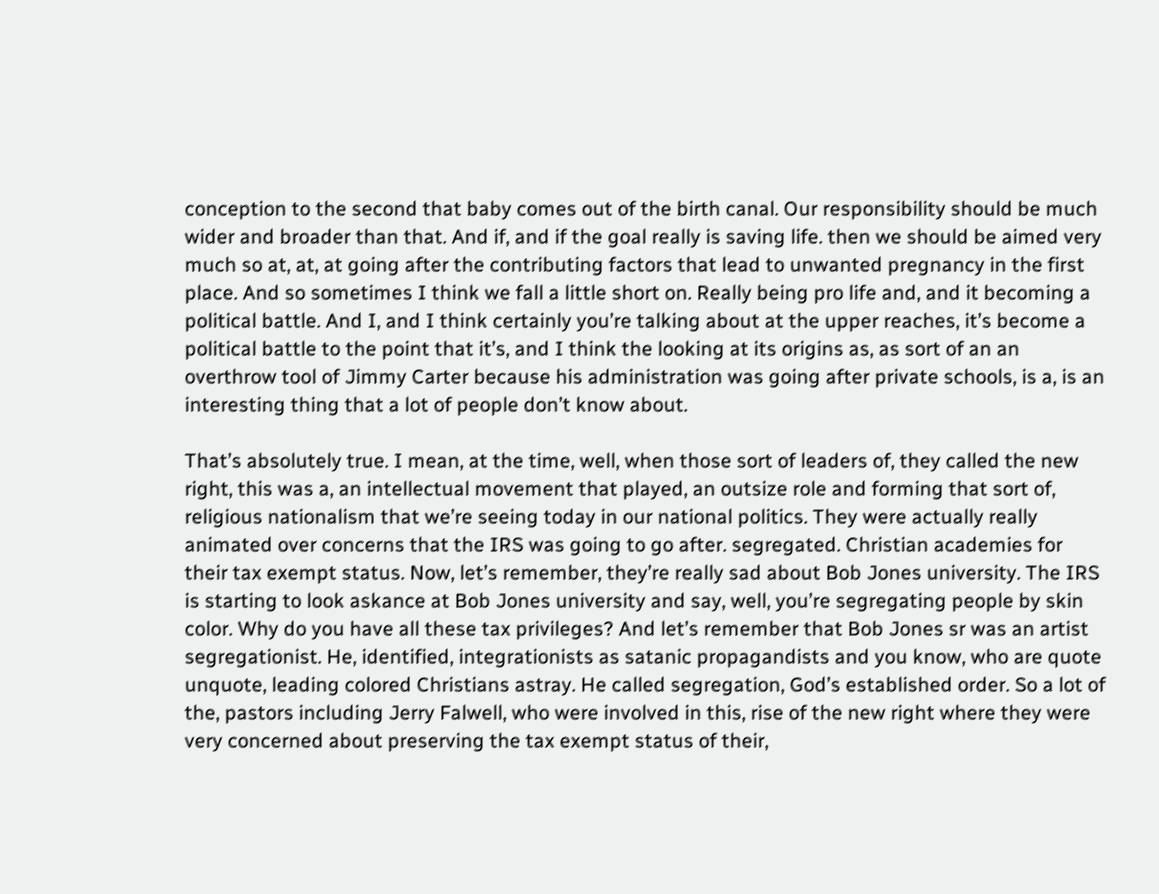conception to the second that baby comes out of the birth canal. Our responsibility should be much wider and broader than that. And if, and if the goal really is saving life. then we should be aimed very much so at, at, at going after the contributing factors that lead to unwanted pregnancy in the first place. And so sometimes I think we fall a little short on. Really being pro life and, and it becoming a political battle. And I, and I think certainly you’re talking about at the upper reaches, it’s become a political battle to the point that it’s, and I think the looking at its origins as, as sort of an an overthrow tool of Jimmy Carter because his administration was going after private schools, is a, is an interesting thing that a lot of people don’t know about.

That’s absolutely true. I mean, at the time, well, when those sort of leaders of, they called the new right, this was a, an intellectual movement that played, an outsize role and forming that sort of, religious nationalism that we’re seeing today in our national politics. They were actually really animated over concerns that the IRS was going to go after. segregated. Christian academies for their tax exempt status. Now, let’s remember, they’re really sad about Bob Jones university. The IRS is starting to look askance at Bob Jones university and say, well, you’re segregating people by skin color. Why do you have all these tax privileges? And let’s remember that Bob Jones sr was an artist segregationist. He, identified, integrationists as satanic propagandists and you know, who are quote unquote, leading colored Christians astray. He called segregation, God’s established order. So a lot of the, pastors including Jerry Falwell, who were involved in this, rise of the new right where they were very concerned about preserving the tax exempt status of their,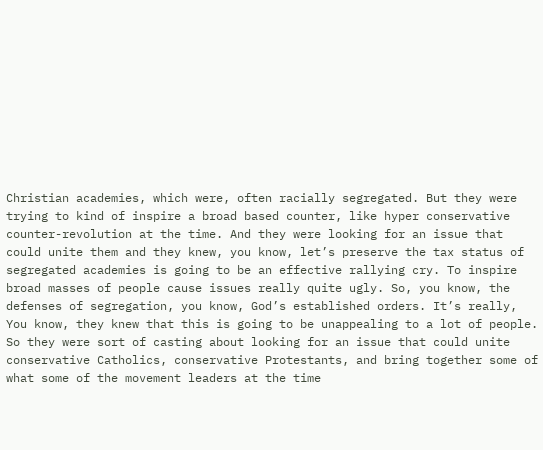Christian academies, which were, often racially segregated. But they were trying to kind of inspire a broad based counter, like hyper conservative counter-revolution at the time. And they were looking for an issue that could unite them and they knew, you know, let’s preserve the tax status of segregated academies is going to be an effective rallying cry. To inspire broad masses of people cause issues really quite ugly. So, you know, the defenses of segregation, you know, God’s established orders. It’s really, You know, they knew that this is going to be unappealing to a lot of people. So they were sort of casting about looking for an issue that could unite conservative Catholics, conservative Protestants, and bring together some of what some of the movement leaders at the time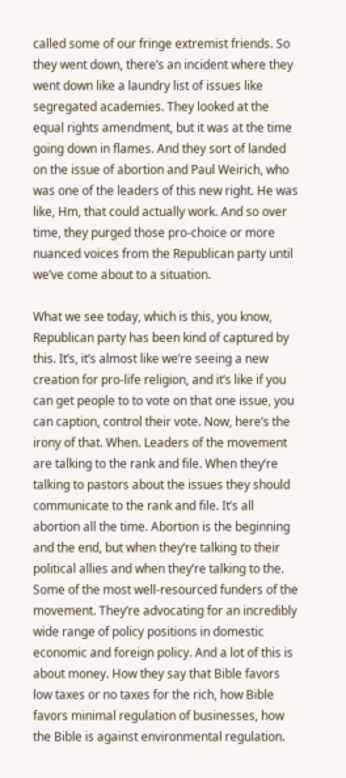called some of our fringe extremist friends. So they went down, there’s an incident where they went down like a laundry list of issues like segregated academies. They looked at the equal rights amendment, but it was at the time going down in flames. And they sort of landed on the issue of abortion and Paul Weirich, who was one of the leaders of this new right. He was like, Hm, that could actually work. And so over time, they purged those pro-choice or more nuanced voices from the Republican party until we’ve come about to a situation.

What we see today, which is this, you know, Republican party has been kind of captured by this. It’s, it’s almost like we’re seeing a new creation for pro-life religion, and it’s like if you can get people to to vote on that one issue, you can caption, control their vote. Now, here’s the irony of that. When. Leaders of the movement are talking to the rank and file. When they’re talking to pastors about the issues they should communicate to the rank and file. It’s all abortion all the time. Abortion is the beginning and the end, but when they’re talking to their political allies and when they’re talking to the. Some of the most well-resourced funders of the movement. They’re advocating for an incredibly wide range of policy positions in domestic economic and foreign policy. And a lot of this is about money. How they say that Bible favors low taxes or no taxes for the rich, how Bible favors minimal regulation of businesses, how the Bible is against environmental regulation.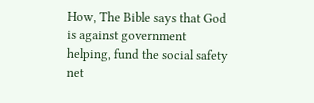How, The Bible says that God is against government helping, fund the social safety net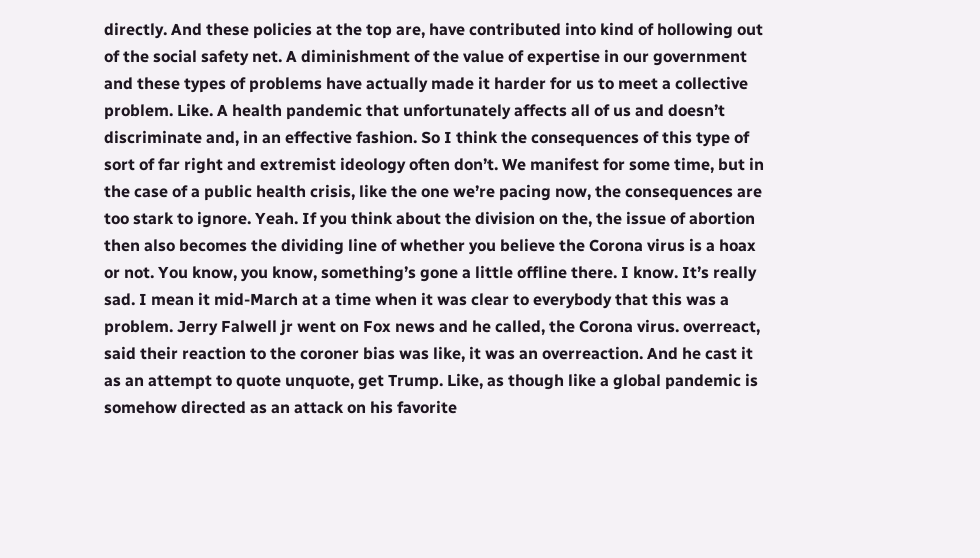directly. And these policies at the top are, have contributed into kind of hollowing out of the social safety net. A diminishment of the value of expertise in our government and these types of problems have actually made it harder for us to meet a collective problem. Like. A health pandemic that unfortunately affects all of us and doesn’t discriminate and, in an effective fashion. So I think the consequences of this type of sort of far right and extremist ideology often don’t. We manifest for some time, but in the case of a public health crisis, like the one we’re pacing now, the consequences are too stark to ignore. Yeah. If you think about the division on the, the issue of abortion then also becomes the dividing line of whether you believe the Corona virus is a hoax or not. You know, you know, something’s gone a little offline there. I know. It’s really sad. I mean it mid-March at a time when it was clear to everybody that this was a problem. Jerry Falwell jr went on Fox news and he called, the Corona virus. overreact, said their reaction to the coroner bias was like, it was an overreaction. And he cast it as an attempt to quote unquote, get Trump. Like, as though like a global pandemic is somehow directed as an attack on his favorite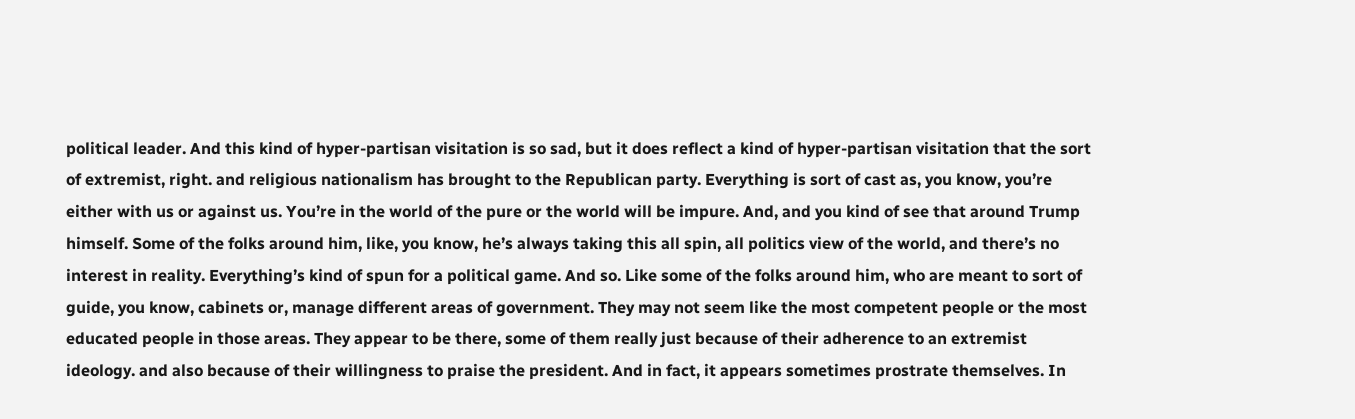political leader. And this kind of hyper-partisan visitation is so sad, but it does reflect a kind of hyper-partisan visitation that the sort of extremist, right. and religious nationalism has brought to the Republican party. Everything is sort of cast as, you know, you’re either with us or against us. You’re in the world of the pure or the world will be impure. And, and you kind of see that around Trump himself. Some of the folks around him, like, you know, he’s always taking this all spin, all politics view of the world, and there’s no interest in reality. Everything’s kind of spun for a political game. And so. Like some of the folks around him, who are meant to sort of guide, you know, cabinets or, manage different areas of government. They may not seem like the most competent people or the most educated people in those areas. They appear to be there, some of them really just because of their adherence to an extremist ideology. and also because of their willingness to praise the president. And in fact, it appears sometimes prostrate themselves. In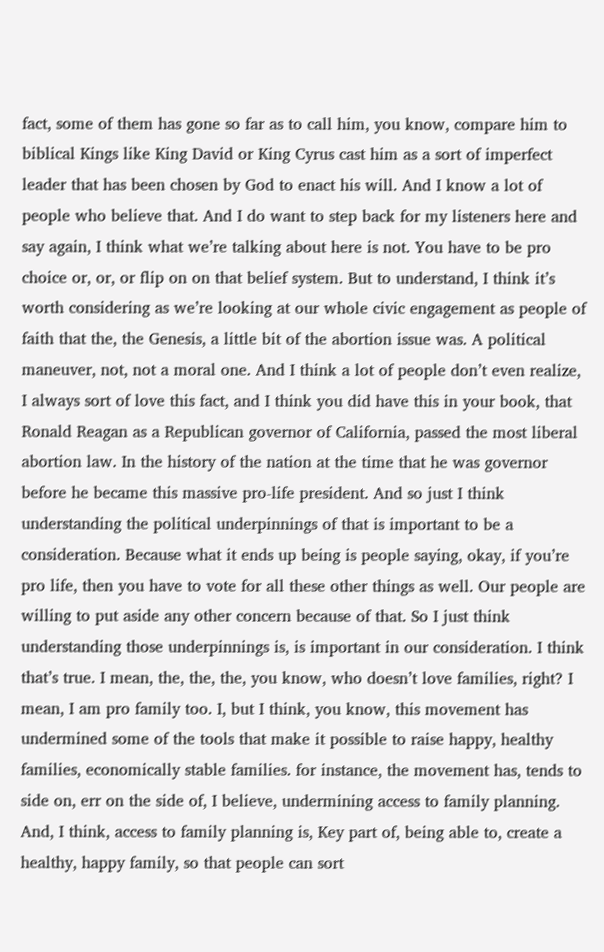fact, some of them has gone so far as to call him, you know, compare him to biblical Kings like King David or King Cyrus cast him as a sort of imperfect leader that has been chosen by God to enact his will. And I know a lot of people who believe that. And I do want to step back for my listeners here and say again, I think what we’re talking about here is not. You have to be pro choice or, or, or flip on on that belief system. But to understand, I think it’s worth considering as we’re looking at our whole civic engagement as people of faith that the, the Genesis, a little bit of the abortion issue was. A political maneuver, not, not a moral one. And I think a lot of people don’t even realize, I always sort of love this fact, and I think you did have this in your book, that Ronald Reagan as a Republican governor of California, passed the most liberal abortion law. In the history of the nation at the time that he was governor before he became this massive pro-life president. And so just I think understanding the political underpinnings of that is important to be a consideration. Because what it ends up being is people saying, okay, if you’re pro life, then you have to vote for all these other things as well. Our people are willing to put aside any other concern because of that. So I just think understanding those underpinnings is, is important in our consideration. I think that’s true. I mean, the, the, the, you know, who doesn’t love families, right? I mean, I am pro family too. I, but I think, you know, this movement has undermined some of the tools that make it possible to raise happy, healthy families, economically stable families. for instance, the movement has, tends to side on, err on the side of, I believe, undermining access to family planning. And, I think, access to family planning is, Key part of, being able to, create a healthy, happy family, so that people can sort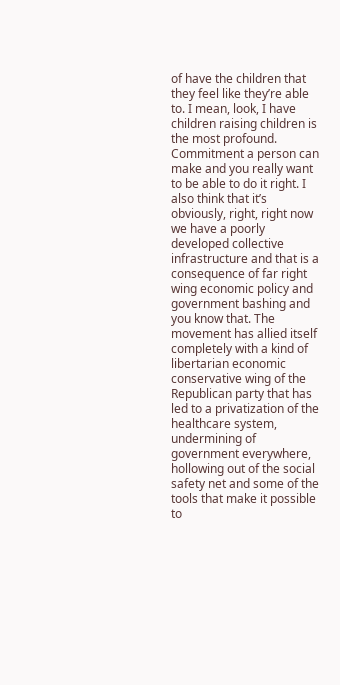of have the children that they feel like they’re able to. I mean, look, I have children raising children is the most profound. Commitment a person can make and you really want to be able to do it right. I also think that it’s obviously, right, right now we have a poorly developed collective infrastructure and that is a consequence of far right wing economic policy and government bashing and you know that. The movement has allied itself completely with a kind of libertarian economic conservative wing of the Republican party that has led to a privatization of the healthcare system, undermining of government everywhere, hollowing out of the social safety net and some of the tools that make it possible to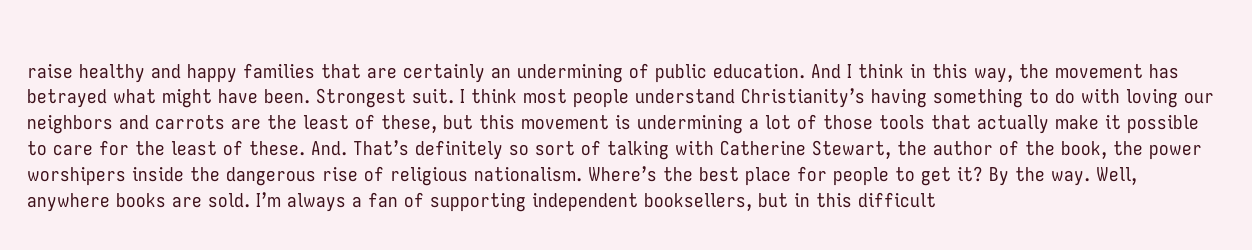raise healthy and happy families that are certainly an undermining of public education. And I think in this way, the movement has betrayed what might have been. Strongest suit. I think most people understand Christianity’s having something to do with loving our neighbors and carrots are the least of these, but this movement is undermining a lot of those tools that actually make it possible to care for the least of these. And. That’s definitely so sort of talking with Catherine Stewart, the author of the book, the power worshipers inside the dangerous rise of religious nationalism. Where’s the best place for people to get it? By the way. Well, anywhere books are sold. I’m always a fan of supporting independent booksellers, but in this difficult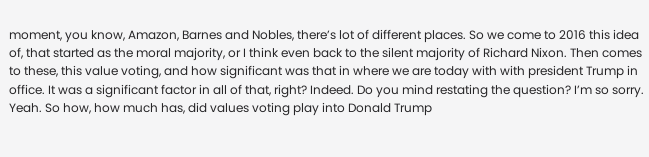moment, you know, Amazon, Barnes and Nobles, there’s lot of different places. So we come to 2016 this idea of, that started as the moral majority, or I think even back to the silent majority of Richard Nixon. Then comes to these, this value voting, and how significant was that in where we are today with with president Trump in office. It was a significant factor in all of that, right? Indeed. Do you mind restating the question? I’m so sorry. Yeah. So how, how much has, did values voting play into Donald Trump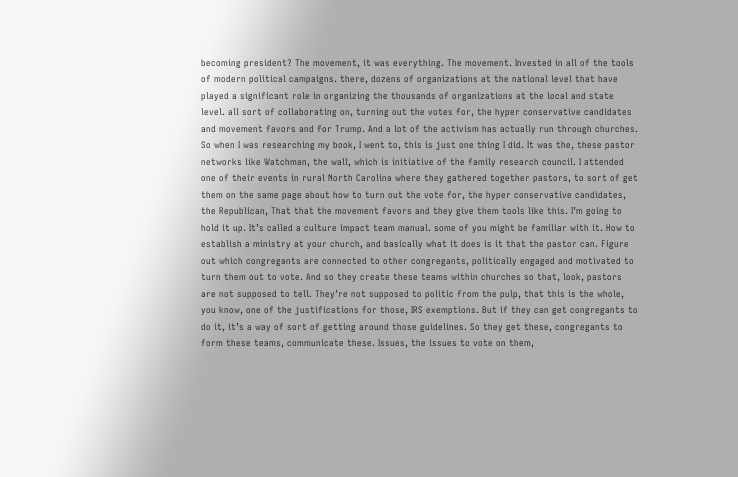becoming president? The movement, it was everything. The movement. Invested in all of the tools of modern political campaigns. there, dozens of organizations at the national level that have played a significant role in organizing the thousands of organizations at the local and state level. all sort of collaborating on, turning out the votes for, the hyper conservative candidates and movement favors and for Trump. And a lot of the activism has actually run through churches. So when I was researching my book, I went to, this is just one thing I did. It was the, these pastor networks like Watchman, the wall, which is initiative of the family research council. I attended one of their events in rural North Carolina where they gathered together pastors, to sort of get them on the same page about how to turn out the vote for, the hyper conservative candidates, the Republican, That that the movement favors and they give them tools like this. I’m going to hold it up. It’s called a culture impact team manual. some of you might be familiar with it. How to establish a ministry at your church, and basically what it does is it that the pastor can. Figure out which congregants are connected to other congregants, politically engaged and motivated to turn them out to vote. And so they create these teams within churches so that, look, pastors are not supposed to tell. They’re not supposed to politic from the pulp, that this is the whole, you know, one of the justifications for those, IRS exemptions. But if they can get congregants to do it, it’s a way of sort of getting around those guidelines. So they get these, congregants to form these teams, communicate these. Issues, the issues to vote on them,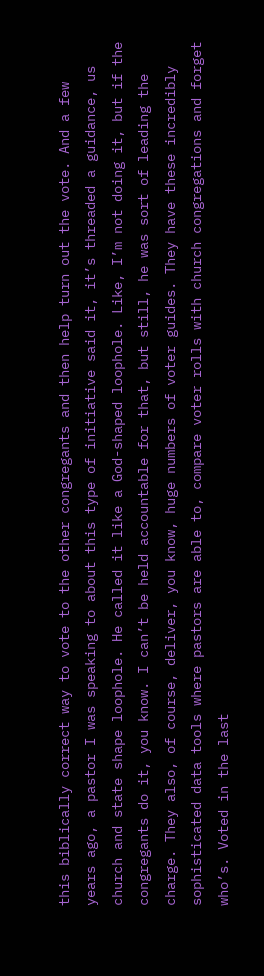this biblically correct way to vote to the other congregants and then help turn out the vote. And a few years ago, a pastor I was speaking to about this type of initiative said it, it’s threaded a guidance, us church and state shape loophole. He called it like a God-shaped loophole. Like, I’m not doing it, but if the congregants do it, you know. I can’t be held accountable for that, but still, he was sort of leading the charge. They also, of course, deliver, you know, huge numbers of voter guides. They have these incredibly sophisticated data tools where pastors are able to, compare voter rolls with church congregations and forget who’s. Voted in the last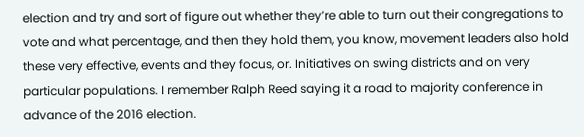election and try and sort of figure out whether they’re able to turn out their congregations to vote and what percentage, and then they hold them, you know, movement leaders also hold these very effective, events and they focus, or. Initiatives on swing districts and on very particular populations. I remember Ralph Reed saying it a road to majority conference in advance of the 2016 election.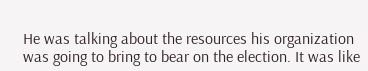He was talking about the resources his organization was going to bring to bear on the election. It was like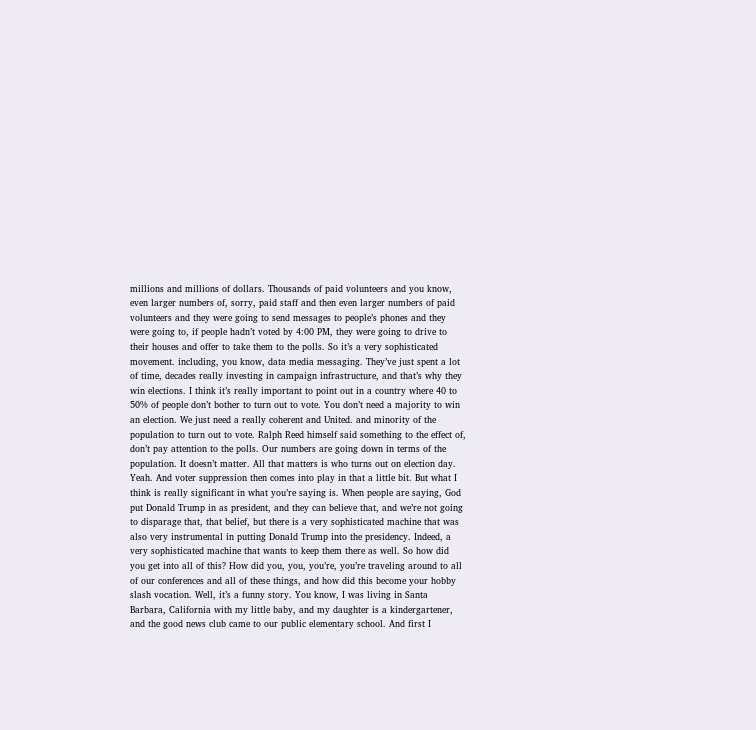millions and millions of dollars. Thousands of paid volunteers and you know, even larger numbers of, sorry, paid staff and then even larger numbers of paid volunteers and they were going to send messages to people’s phones and they were going to, if people hadn’t voted by 4:00 PM, they were going to drive to their houses and offer to take them to the polls. So it’s a very sophisticated movement. including, you know, data media messaging. They’ve just spent a lot of time, decades really investing in campaign infrastructure, and that’s why they win elections. I think it’s really important to point out in a country where 40 to 50% of people don’t bother to turn out to vote. You don’t need a majority to win an election. We just need a really coherent and United. and minority of the population to turn out to vote. Ralph Reed himself said something to the effect of, don’t pay attention to the polls. Our numbers are going down in terms of the population. It doesn’t matter. All that matters is who turns out on election day. Yeah. And voter suppression then comes into play in that a little bit. But what I think is really significant in what you’re saying is. When people are saying, God put Donald Trump in as president, and they can believe that, and we’re not going to disparage that, that belief, but there is a very sophisticated machine that was also very instrumental in putting Donald Trump into the presidency. Indeed, a very sophisticated machine that wants to keep them there as well. So how did you get into all of this? How did you, you, you’re, you’re traveling around to all of our conferences and all of these things, and how did this become your hobby slash vocation. Well, it’s a funny story. You know, I was living in Santa Barbara, California with my little baby, and my daughter is a kindergartener, and the good news club came to our public elementary school. And first I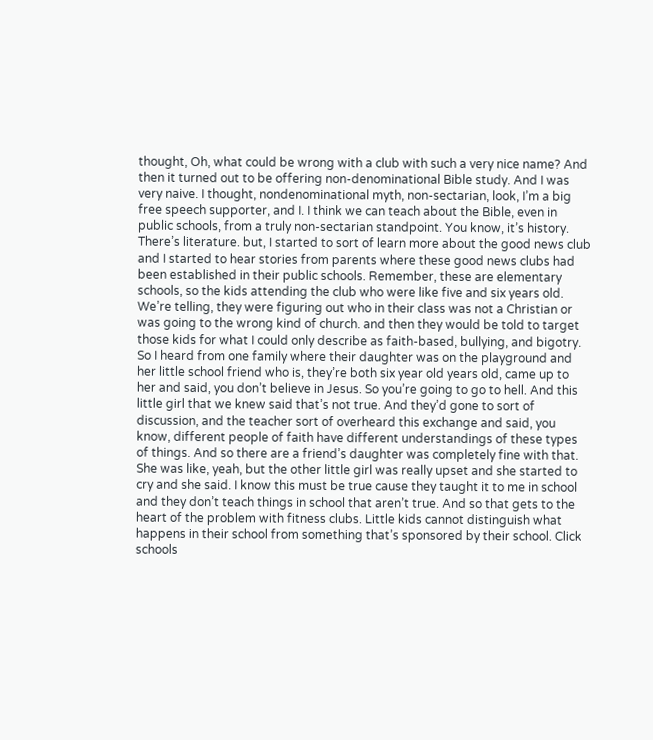thought, Oh, what could be wrong with a club with such a very nice name? And then it turned out to be offering non-denominational Bible study. And I was very naive. I thought, nondenominational myth, non-sectarian, look, I’m a big free speech supporter, and I. I think we can teach about the Bible, even in public schools, from a truly non-sectarian standpoint. You know, it’s history. There’s literature. but, I started to sort of learn more about the good news club and I started to hear stories from parents where these good news clubs had been established in their public schools. Remember, these are elementary schools, so the kids attending the club who were like five and six years old. We’re telling, they were figuring out who in their class was not a Christian or was going to the wrong kind of church. and then they would be told to target those kids for what I could only describe as faith-based, bullying, and bigotry. So I heard from one family where their daughter was on the playground and her little school friend who is, they’re both six year old years old, came up to her and said, you don’t believe in Jesus. So you’re going to go to hell. And this little girl that we knew said that’s not true. And they’d gone to sort of discussion, and the teacher sort of overheard this exchange and said, you know, different people of faith have different understandings of these types of things. And so there are a friend’s daughter was completely fine with that. She was like, yeah, but the other little girl was really upset and she started to cry and she said. I know this must be true cause they taught it to me in school and they don’t teach things in school that aren’t true. And so that gets to the heart of the problem with fitness clubs. Little kids cannot distinguish what happens in their school from something that’s sponsored by their school. Click schools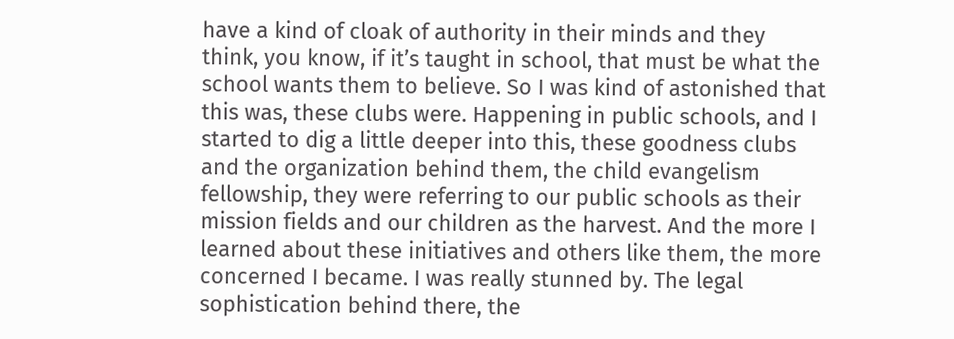have a kind of cloak of authority in their minds and they think, you know, if it’s taught in school, that must be what the school wants them to believe. So I was kind of astonished that this was, these clubs were. Happening in public schools, and I started to dig a little deeper into this, these goodness clubs and the organization behind them, the child evangelism fellowship, they were referring to our public schools as their mission fields and our children as the harvest. And the more I learned about these initiatives and others like them, the more concerned I became. I was really stunned by. The legal sophistication behind there, the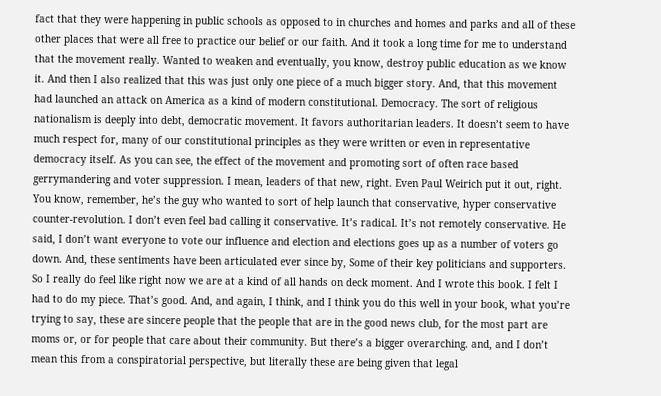fact that they were happening in public schools as opposed to in churches and homes and parks and all of these other places that were all free to practice our belief or our faith. And it took a long time for me to understand that the movement really. Wanted to weaken and eventually, you know, destroy public education as we know it. And then I also realized that this was just only one piece of a much bigger story. And, that this movement had launched an attack on America as a kind of modern constitutional. Democracy. The sort of religious nationalism is deeply into debt, democratic movement. It favors authoritarian leaders. It doesn’t seem to have much respect for, many of our constitutional principles as they were written or even in representative democracy itself. As you can see, the effect of the movement and promoting sort of often race based gerrymandering and voter suppression. I mean, leaders of that new, right. Even Paul Weirich put it out, right. You know, remember, he’s the guy who wanted to sort of help launch that conservative, hyper conservative counter-revolution. I don’t even feel bad calling it conservative. It’s radical. It’s not remotely conservative. He said, I don’t want everyone to vote our influence and election and elections goes up as a number of voters go down. And, these sentiments have been articulated ever since by, Some of their key politicians and supporters. So I really do feel like right now we are at a kind of all hands on deck moment. And I wrote this book. I felt I had to do my piece. That’s good. And, and again, I think, and I think you do this well in your book, what you’re trying to say, these are sincere people that the people that are in the good news club, for the most part are moms or, or for people that care about their community. But there’s a bigger overarching. and, and I don’t mean this from a conspiratorial perspective, but literally these are being given that legal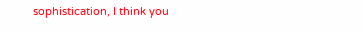sophistication, I think you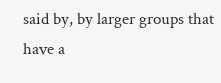said by, by larger groups that have a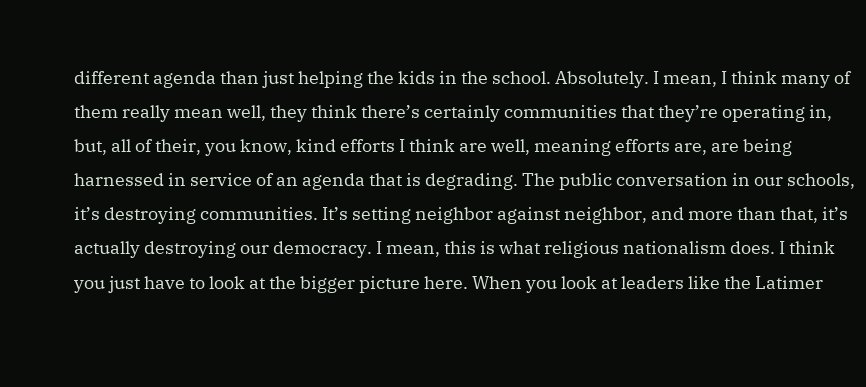different agenda than just helping the kids in the school. Absolutely. I mean, I think many of them really mean well, they think there’s certainly communities that they’re operating in, but, all of their, you know, kind efforts I think are well, meaning efforts are, are being harnessed in service of an agenda that is degrading. The public conversation in our schools, it’s destroying communities. It’s setting neighbor against neighbor, and more than that, it’s actually destroying our democracy. I mean, this is what religious nationalism does. I think you just have to look at the bigger picture here. When you look at leaders like the Latimer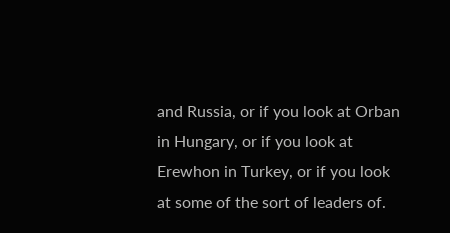and Russia, or if you look at Orban in Hungary, or if you look at Erewhon in Turkey, or if you look at some of the sort of leaders of.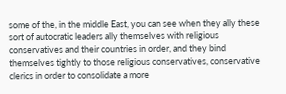some of the, in the middle East, you can see when they ally these sort of autocratic leaders ally themselves with religious conservatives and their countries in order, and they bind themselves tightly to those religious conservatives, conservative clerics in order to consolidate a more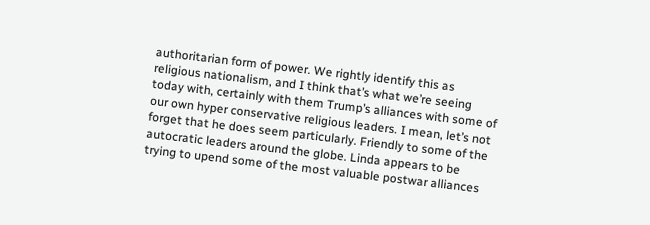authoritarian form of power. We rightly identify this as religious nationalism, and I think that’s what we’re seeing today with, certainly with them Trump’s alliances with some of our own hyper conservative religious leaders. I mean, let’s not forget that he does seem particularly. Friendly to some of the autocratic leaders around the globe. Linda appears to be trying to upend some of the most valuable postwar alliances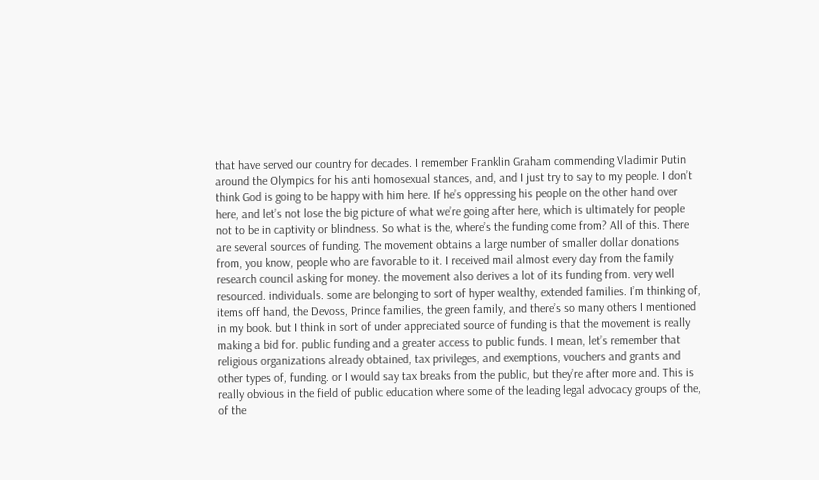that have served our country for decades. I remember Franklin Graham commending Vladimir Putin around the Olympics for his anti homosexual stances, and, and I just try to say to my people. I don’t think God is going to be happy with him here. If he’s oppressing his people on the other hand over here, and let’s not lose the big picture of what we’re going after here, which is ultimately for people not to be in captivity or blindness. So what is the, where’s the funding come from? All of this. There are several sources of funding. The movement obtains a large number of smaller dollar donations from, you know, people who are favorable to it. I received mail almost every day from the family research council asking for money. the movement also derives a lot of its funding from. very well resourced. individuals. some are belonging to sort of hyper wealthy, extended families. I’m thinking of, items off hand, the Devoss, Prince families, the green family, and there’s so many others I mentioned in my book. but I think in sort of under appreciated source of funding is that the movement is really making a bid for. public funding and a greater access to public funds. I mean, let’s remember that religious organizations already obtained, tax privileges, and exemptions, vouchers and grants and other types of, funding. or I would say tax breaks from the public, but they’re after more and. This is really obvious in the field of public education where some of the leading legal advocacy groups of the, of the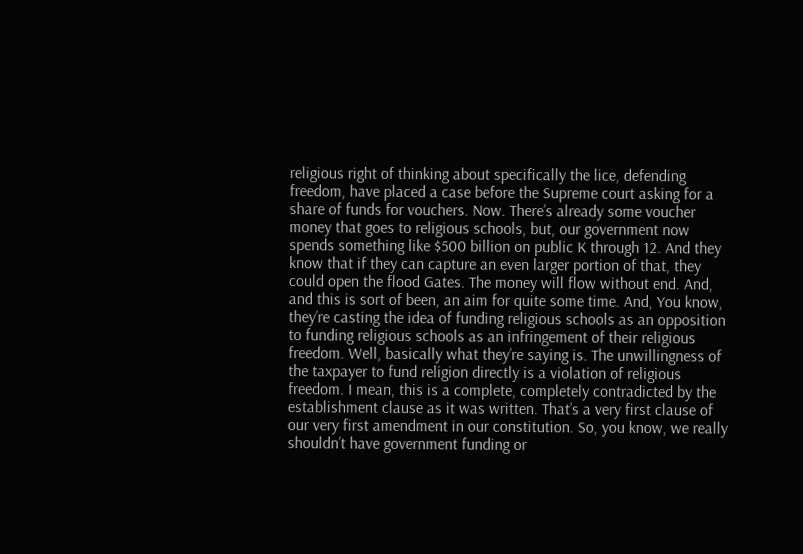religious right of thinking about specifically the lice, defending freedom, have placed a case before the Supreme court asking for a share of funds for vouchers. Now. There’s already some voucher money that goes to religious schools, but, our government now spends something like $500 billion on public K through 12. And they know that if they can capture an even larger portion of that, they could open the flood Gates. The money will flow without end. And, and this is sort of been, an aim for quite some time. And, You know, they’re casting the idea of funding religious schools as an opposition to funding religious schools as an infringement of their religious freedom. Well, basically what they’re saying is. The unwillingness of the taxpayer to fund religion directly is a violation of religious freedom. I mean, this is a complete, completely contradicted by the establishment clause as it was written. That’s a very first clause of our very first amendment in our constitution. So, you know, we really shouldn’t have government funding or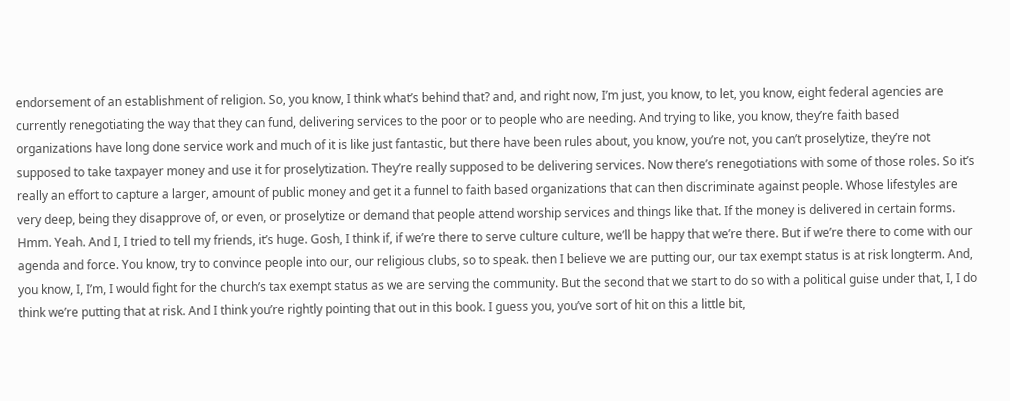endorsement of an establishment of religion. So, you know, I think what’s behind that? and, and right now, I’m just, you know, to let, you know, eight federal agencies are currently renegotiating the way that they can fund, delivering services to the poor or to people who are needing. And trying to like, you know, they’re faith based organizations have long done service work and much of it is like just fantastic, but there have been rules about, you know, you’re not, you can’t proselytize, they’re not supposed to take taxpayer money and use it for proselytization. They’re really supposed to be delivering services. Now there’s renegotiations with some of those roles. So it’s really an effort to capture a larger, amount of public money and get it a funnel to faith based organizations that can then discriminate against people. Whose lifestyles are very deep, being they disapprove of, or even, or proselytize or demand that people attend worship services and things like that. If the money is delivered in certain forms. Hmm. Yeah. And I, I tried to tell my friends, it’s huge. Gosh, I think if, if we’re there to serve culture culture, we’ll be happy that we’re there. But if we’re there to come with our agenda and force. You know, try to convince people into our, our religious clubs, so to speak. then I believe we are putting our, our tax exempt status is at risk longterm. And, you know, I, I’m, I would fight for the church’s tax exempt status as we are serving the community. But the second that we start to do so with a political guise under that, I, I do think we’re putting that at risk. And I think you’re rightly pointing that out in this book. I guess you, you’ve sort of hit on this a little bit,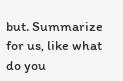but. Summarize for us, like what do you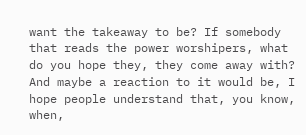want the takeaway to be? If somebody that reads the power worshipers, what do you hope they, they come away with? And maybe a reaction to it would be, I hope people understand that, you know, when,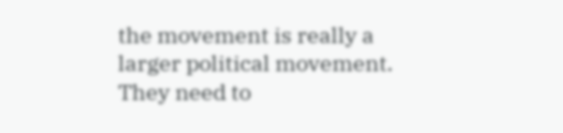the movement is really a larger political movement. They need to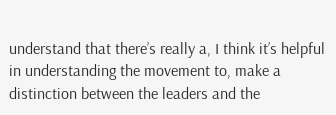understand that there’s really a, I think it’s helpful in understanding the movement to, make a distinction between the leaders and the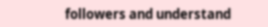followers and understand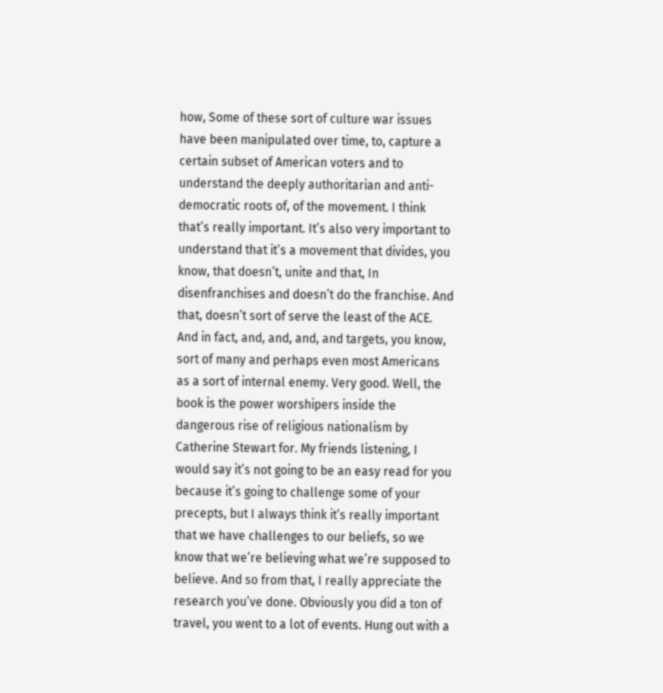how, Some of these sort of culture war issues have been manipulated over time, to, capture a certain subset of American voters and to understand the deeply authoritarian and anti-democratic roots of, of the movement. I think that’s really important. It’s also very important to understand that it’s a movement that divides, you know, that doesn’t, unite and that, In disenfranchises and doesn’t do the franchise. And that, doesn’t sort of serve the least of the ACE. And in fact, and, and, and, and targets, you know, sort of many and perhaps even most Americans as a sort of internal enemy. Very good. Well, the book is the power worshipers inside the dangerous rise of religious nationalism by Catherine Stewart for. My friends listening, I would say it’s not going to be an easy read for you because it’s going to challenge some of your precepts, but I always think it’s really important that we have challenges to our beliefs, so we know that we’re believing what we’re supposed to believe. And so from that, I really appreciate the research you’ve done. Obviously you did a ton of travel, you went to a lot of events. Hung out with a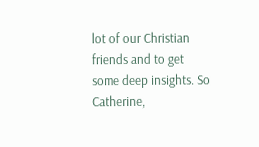lot of our Christian friends and to get some deep insights. So Catherine,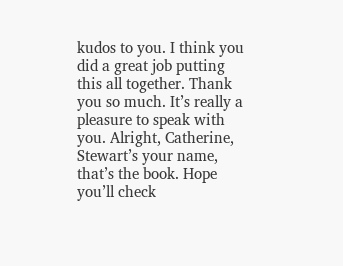kudos to you. I think you did a great job putting this all together. Thank you so much. It’s really a pleasure to speak with you. Alright, Catherine, Stewart’s your name, that’s the book. Hope you’ll check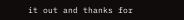it out and thanks for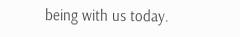being with us today.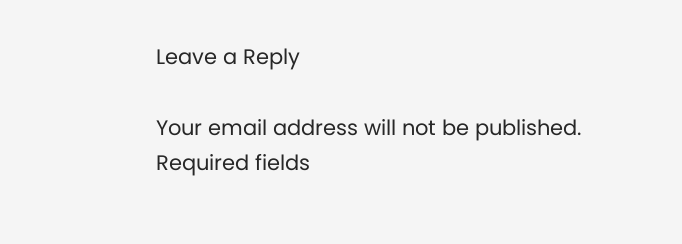Leave a Reply

Your email address will not be published. Required fields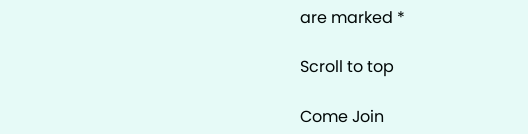are marked *

Scroll to top

Come Join